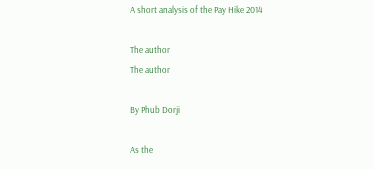A short analysis of the Pay Hike 2014

The author
The author

By Phub Dorji

As the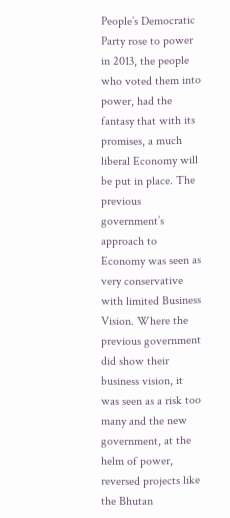People’s Democratic Party rose to power in 2013, the people who voted them into power, had the fantasy that with its promises, a much liberal Economy will be put in place. The previous government’s approach to Economy was seen as very conservative with limited Business Vision. Where the previous government did show their business vision, it was seen as a risk too many and the new government, at the helm of power, reversed projects like the Bhutan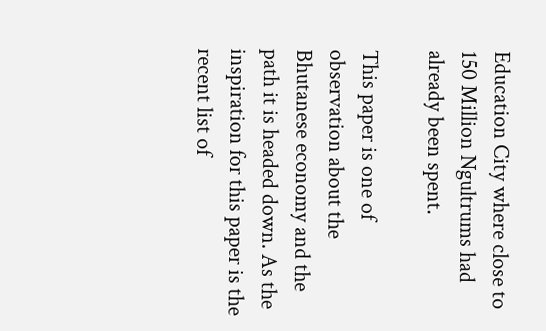Education City where close to 150 Million Ngultrums had already been spent.

This paper is one of observation about the Bhutanese economy and the path it is headed down. As the inspiration for this paper is the recent list of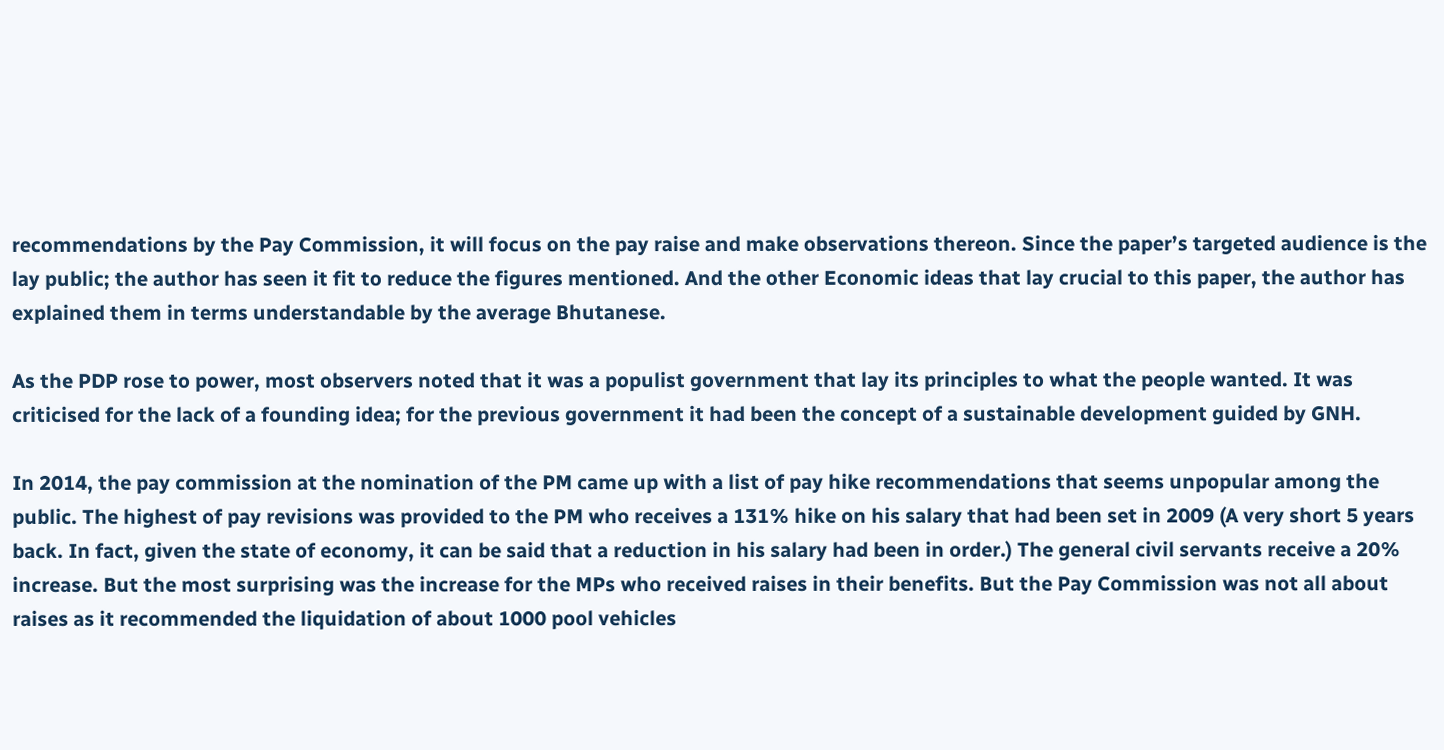recommendations by the Pay Commission, it will focus on the pay raise and make observations thereon. Since the paper’s targeted audience is the lay public; the author has seen it fit to reduce the figures mentioned. And the other Economic ideas that lay crucial to this paper, the author has explained them in terms understandable by the average Bhutanese.

As the PDP rose to power, most observers noted that it was a populist government that lay its principles to what the people wanted. It was criticised for the lack of a founding idea; for the previous government it had been the concept of a sustainable development guided by GNH.

In 2014, the pay commission at the nomination of the PM came up with a list of pay hike recommendations that seems unpopular among the public. The highest of pay revisions was provided to the PM who receives a 131% hike on his salary that had been set in 2009 (A very short 5 years back. In fact, given the state of economy, it can be said that a reduction in his salary had been in order.) The general civil servants receive a 20% increase. But the most surprising was the increase for the MPs who received raises in their benefits. But the Pay Commission was not all about raises as it recommended the liquidation of about 1000 pool vehicles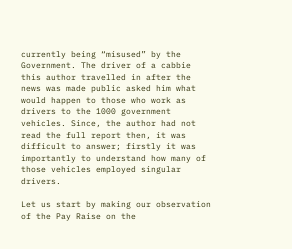currently being “misused” by the Government. The driver of a cabbie this author travelled in after the news was made public asked him what would happen to those who work as drivers to the 1000 government vehicles. Since, the author had not read the full report then, it was difficult to answer; firstly it was importantly to understand how many of those vehicles employed singular drivers.

Let us start by making our observation of the Pay Raise on the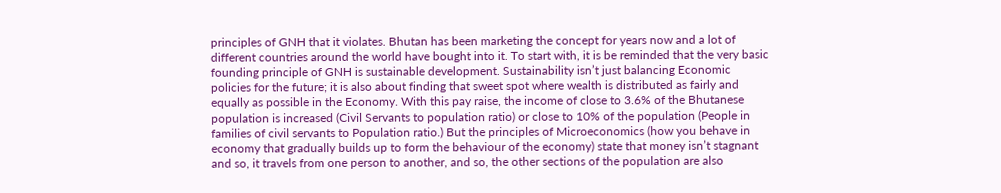principles of GNH that it violates. Bhutan has been marketing the concept for years now and a lot of different countries around the world have bought into it. To start with, it is be reminded that the very basic founding principle of GNH is sustainable development. Sustainability isn’t just balancing Economic policies for the future; it is also about finding that sweet spot where wealth is distributed as fairly and equally as possible in the Economy. With this pay raise, the income of close to 3.6% of the Bhutanese population is increased (Civil Servants to population ratio) or close to 10% of the population (People in families of civil servants to Population ratio.) But the principles of Microeconomics (how you behave in economy that gradually builds up to form the behaviour of the economy) state that money isn’t stagnant and so, it travels from one person to another, and so, the other sections of the population are also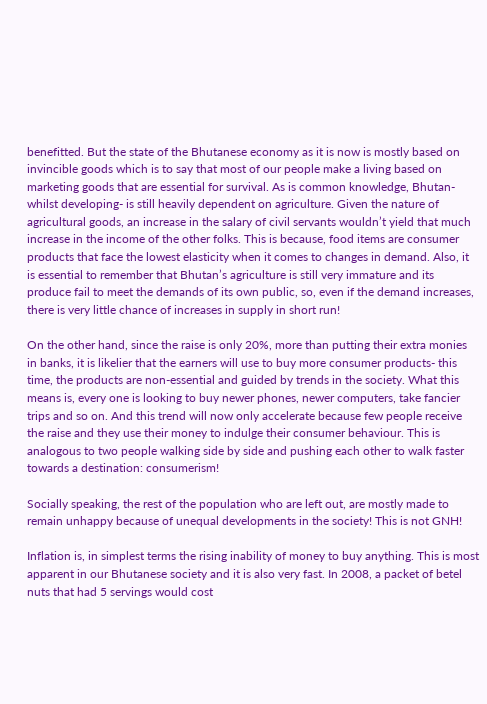benefitted. But the state of the Bhutanese economy as it is now is mostly based on invincible goods which is to say that most of our people make a living based on marketing goods that are essential for survival. As is common knowledge, Bhutan- whilst developing- is still heavily dependent on agriculture. Given the nature of agricultural goods, an increase in the salary of civil servants wouldn’t yield that much increase in the income of the other folks. This is because, food items are consumer products that face the lowest elasticity when it comes to changes in demand. Also, it is essential to remember that Bhutan’s agriculture is still very immature and its produce fail to meet the demands of its own public, so, even if the demand increases, there is very little chance of increases in supply in short run!

On the other hand, since the raise is only 20%, more than putting their extra monies in banks, it is likelier that the earners will use to buy more consumer products- this time, the products are non-essential and guided by trends in the society. What this means is, every one is looking to buy newer phones, newer computers, take fancier trips and so on. And this trend will now only accelerate because few people receive the raise and they use their money to indulge their consumer behaviour. This is analogous to two people walking side by side and pushing each other to walk faster towards a destination: consumerism!

Socially speaking, the rest of the population who are left out, are mostly made to remain unhappy because of unequal developments in the society! This is not GNH!

Inflation is, in simplest terms the rising inability of money to buy anything. This is most apparent in our Bhutanese society and it is also very fast. In 2008, a packet of betel nuts that had 5 servings would cost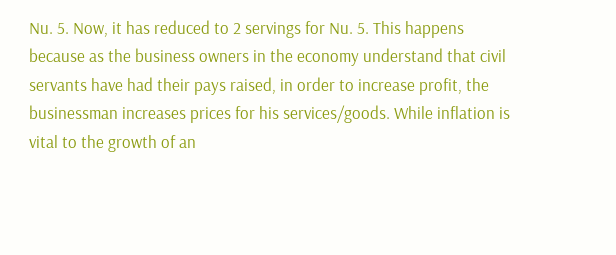Nu. 5. Now, it has reduced to 2 servings for Nu. 5. This happens because as the business owners in the economy understand that civil servants have had their pays raised, in order to increase profit, the businessman increases prices for his services/goods. While inflation is vital to the growth of an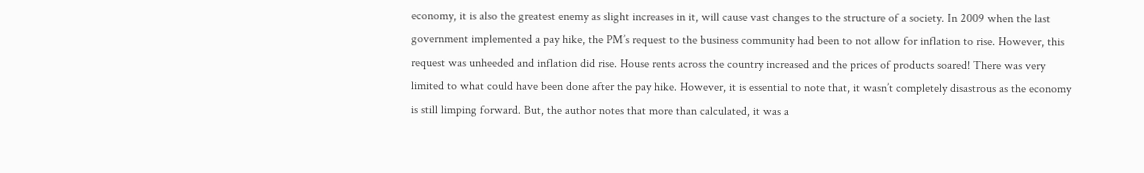economy, it is also the greatest enemy as slight increases in it, will cause vast changes to the structure of a society. In 2009 when the last government implemented a pay hike, the PM’s request to the business community had been to not allow for inflation to rise. However, this request was unheeded and inflation did rise. House rents across the country increased and the prices of products soared! There was very limited to what could have been done after the pay hike. However, it is essential to note that, it wasn’t completely disastrous as the economy is still limping forward. But, the author notes that more than calculated, it was a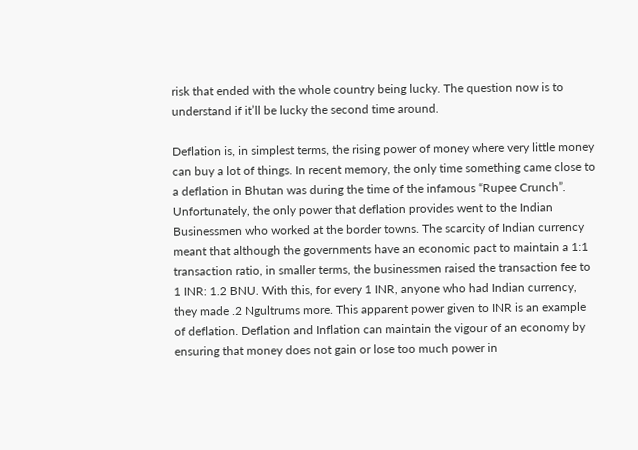risk that ended with the whole country being lucky. The question now is to understand if it’ll be lucky the second time around.

Deflation is, in simplest terms, the rising power of money where very little money can buy a lot of things. In recent memory, the only time something came close to a deflation in Bhutan was during the time of the infamous “Rupee Crunch”. Unfortunately, the only power that deflation provides went to the Indian Businessmen who worked at the border towns. The scarcity of Indian currency meant that although the governments have an economic pact to maintain a 1:1 transaction ratio, in smaller terms, the businessmen raised the transaction fee to 1 INR: 1.2 BNU. With this, for every 1 INR, anyone who had Indian currency, they made .2 Ngultrums more. This apparent power given to INR is an example of deflation. Deflation and Inflation can maintain the vigour of an economy by ensuring that money does not gain or lose too much power in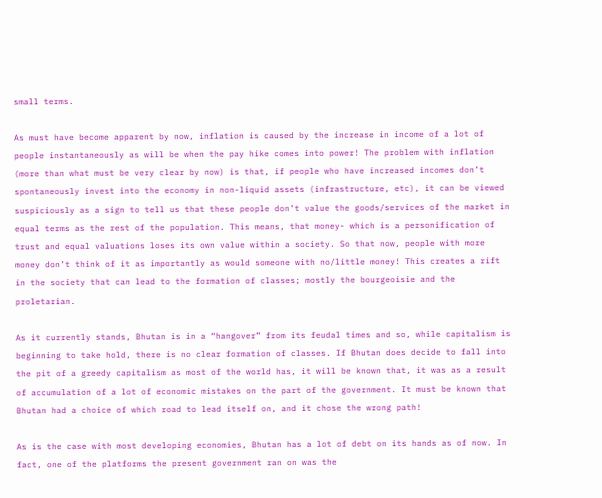small terms.

As must have become apparent by now, inflation is caused by the increase in income of a lot of people instantaneously as will be when the pay hike comes into power! The problem with inflation (more than what must be very clear by now) is that, if people who have increased incomes don’t spontaneously invest into the economy in non-liquid assets (infrastructure, etc), it can be viewed suspiciously as a sign to tell us that these people don’t value the goods/services of the market in equal terms as the rest of the population. This means, that money- which is a personification of trust and equal valuations loses its own value within a society. So that now, people with more money don’t think of it as importantly as would someone with no/little money! This creates a rift in the society that can lead to the formation of classes; mostly the bourgeoisie and the proletarian.

As it currently stands, Bhutan is in a “hangover” from its feudal times and so, while capitalism is beginning to take hold, there is no clear formation of classes. If Bhutan does decide to fall into the pit of a greedy capitalism as most of the world has, it will be known that, it was as a result of accumulation of a lot of economic mistakes on the part of the government. It must be known that Bhutan had a choice of which road to lead itself on, and it chose the wrong path!

As is the case with most developing economies, Bhutan has a lot of debt on its hands as of now. In fact, one of the platforms the present government ran on was the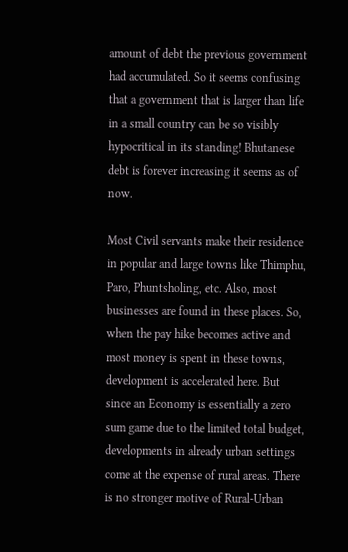amount of debt the previous government had accumulated. So it seems confusing that a government that is larger than life in a small country can be so visibly hypocritical in its standing! Bhutanese debt is forever increasing it seems as of now.

Most Civil servants make their residence in popular and large towns like Thimphu, Paro, Phuntsholing, etc. Also, most businesses are found in these places. So, when the pay hike becomes active and most money is spent in these towns, development is accelerated here. But since an Economy is essentially a zero sum game due to the limited total budget, developments in already urban settings come at the expense of rural areas. There is no stronger motive of Rural-Urban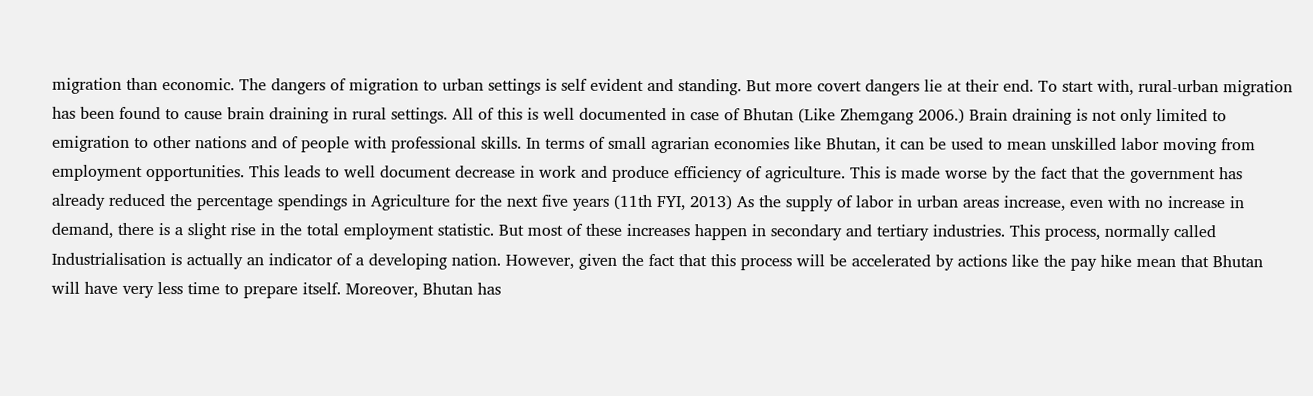migration than economic. The dangers of migration to urban settings is self evident and standing. But more covert dangers lie at their end. To start with, rural-urban migration has been found to cause brain draining in rural settings. All of this is well documented in case of Bhutan (Like Zhemgang 2006.) Brain draining is not only limited to emigration to other nations and of people with professional skills. In terms of small agrarian economies like Bhutan, it can be used to mean unskilled labor moving from employment opportunities. This leads to well document decrease in work and produce efficiency of agriculture. This is made worse by the fact that the government has already reduced the percentage spendings in Agriculture for the next five years (11th FYI, 2013) As the supply of labor in urban areas increase, even with no increase in demand, there is a slight rise in the total employment statistic. But most of these increases happen in secondary and tertiary industries. This process, normally called Industrialisation is actually an indicator of a developing nation. However, given the fact that this process will be accelerated by actions like the pay hike mean that Bhutan will have very less time to prepare itself. Moreover, Bhutan has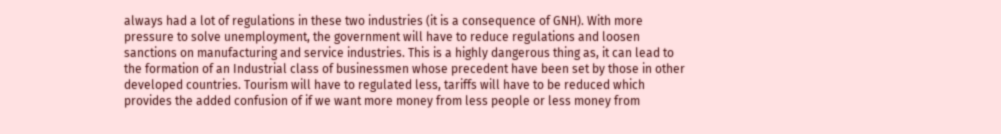always had a lot of regulations in these two industries (it is a consequence of GNH). With more pressure to solve unemployment, the government will have to reduce regulations and loosen sanctions on manufacturing and service industries. This is a highly dangerous thing as, it can lead to the formation of an Industrial class of businessmen whose precedent have been set by those in other developed countries. Tourism will have to regulated less, tariffs will have to be reduced which provides the added confusion of if we want more money from less people or less money from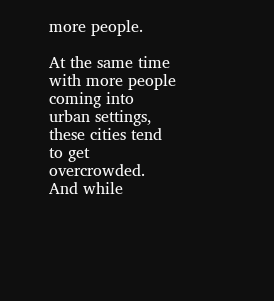more people.

At the same time with more people coming into urban settings, these cities tend to get overcrowded. And while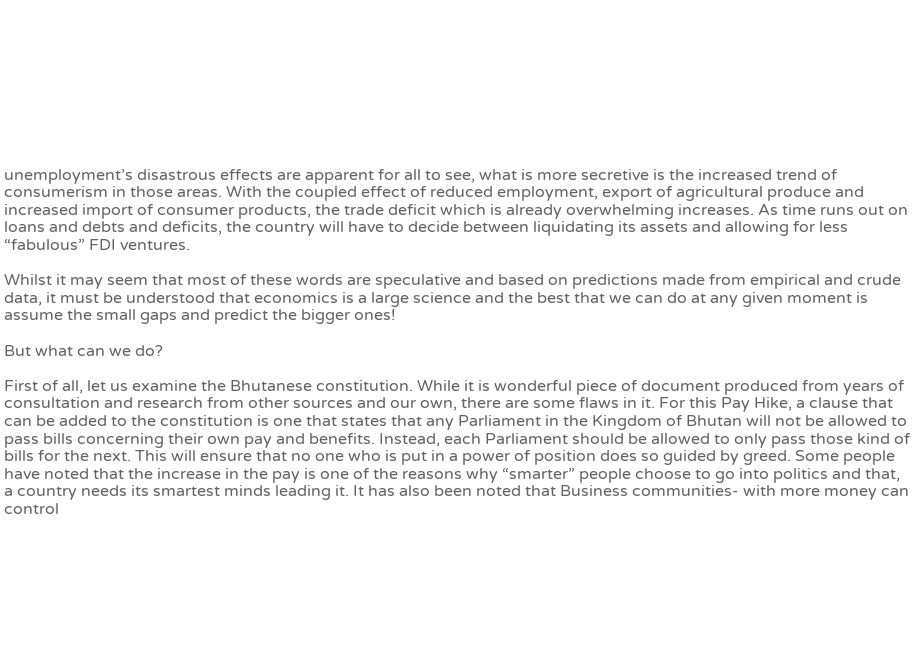unemployment’s disastrous effects are apparent for all to see, what is more secretive is the increased trend of consumerism in those areas. With the coupled effect of reduced employment, export of agricultural produce and increased import of consumer products, the trade deficit which is already overwhelming increases. As time runs out on loans and debts and deficits, the country will have to decide between liquidating its assets and allowing for less “fabulous” FDI ventures.

Whilst it may seem that most of these words are speculative and based on predictions made from empirical and crude data, it must be understood that economics is a large science and the best that we can do at any given moment is assume the small gaps and predict the bigger ones!

But what can we do?

First of all, let us examine the Bhutanese constitution. While it is wonderful piece of document produced from years of consultation and research from other sources and our own, there are some flaws in it. For this Pay Hike, a clause that can be added to the constitution is one that states that any Parliament in the Kingdom of Bhutan will not be allowed to pass bills concerning their own pay and benefits. Instead, each Parliament should be allowed to only pass those kind of bills for the next. This will ensure that no one who is put in a power of position does so guided by greed. Some people have noted that the increase in the pay is one of the reasons why “smarter” people choose to go into politics and that, a country needs its smartest minds leading it. It has also been noted that Business communities- with more money can control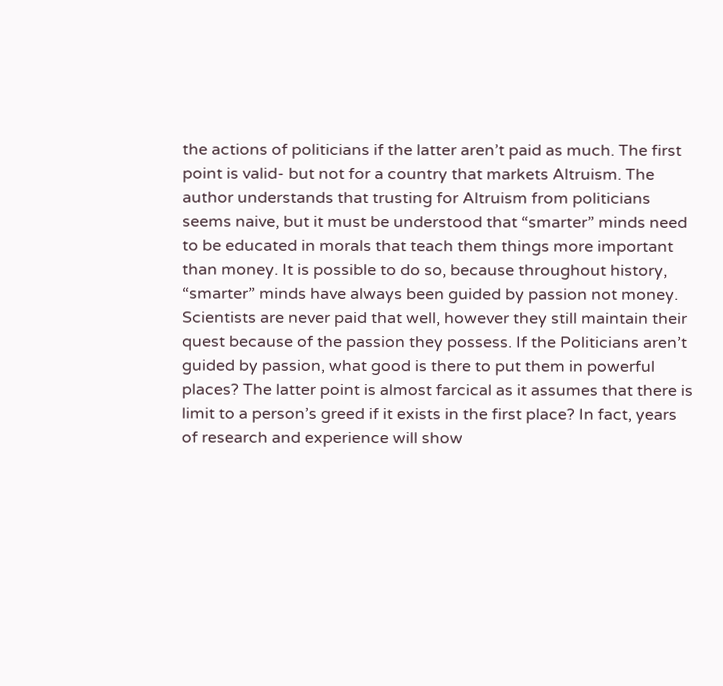the actions of politicians if the latter aren’t paid as much. The first point is valid- but not for a country that markets Altruism. The author understands that trusting for Altruism from politicians seems naive, but it must be understood that “smarter” minds need to be educated in morals that teach them things more important than money. It is possible to do so, because throughout history, “smarter” minds have always been guided by passion not money. Scientists are never paid that well, however they still maintain their quest because of the passion they possess. If the Politicians aren’t guided by passion, what good is there to put them in powerful places? The latter point is almost farcical as it assumes that there is limit to a person’s greed if it exists in the first place? In fact, years of research and experience will show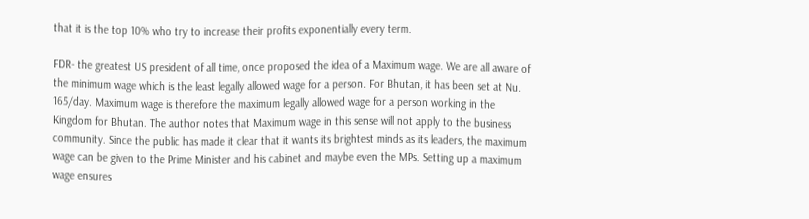that it is the top 10% who try to increase their profits exponentially every term.

FDR- the greatest US president of all time, once proposed the idea of a Maximum wage. We are all aware of the minimum wage which is the least legally allowed wage for a person. For Bhutan, it has been set at Nu. 165/day. Maximum wage is therefore the maximum legally allowed wage for a person working in the Kingdom for Bhutan. The author notes that Maximum wage in this sense will not apply to the business community. Since the public has made it clear that it wants its brightest minds as its leaders, the maximum wage can be given to the Prime Minister and his cabinet and maybe even the MPs. Setting up a maximum wage ensures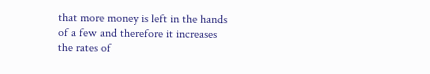that more money is left in the hands of a few and therefore it increases the rates of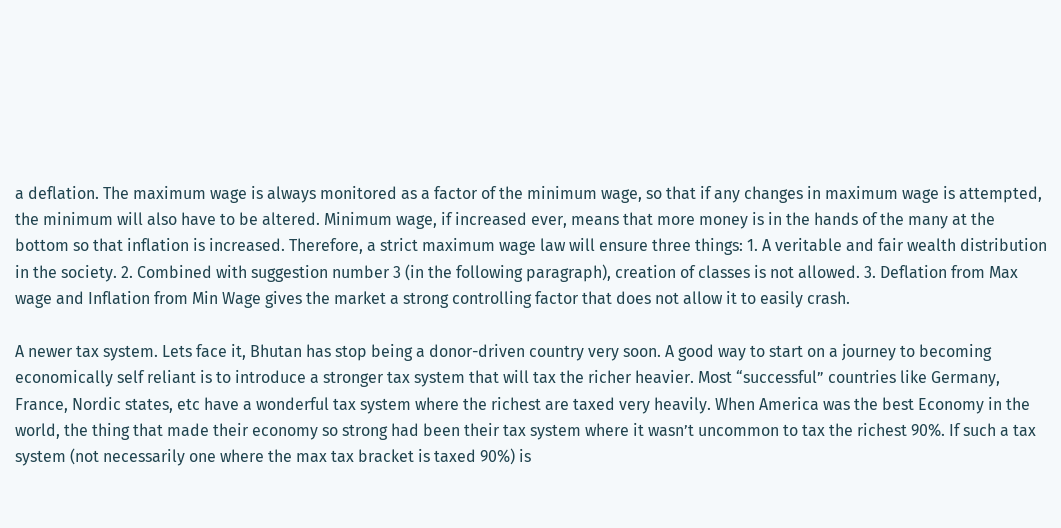a deflation. The maximum wage is always monitored as a factor of the minimum wage, so that if any changes in maximum wage is attempted, the minimum will also have to be altered. Minimum wage, if increased ever, means that more money is in the hands of the many at the bottom so that inflation is increased. Therefore, a strict maximum wage law will ensure three things: 1. A veritable and fair wealth distribution in the society. 2. Combined with suggestion number 3 (in the following paragraph), creation of classes is not allowed. 3. Deflation from Max wage and Inflation from Min Wage gives the market a strong controlling factor that does not allow it to easily crash.

A newer tax system. Lets face it, Bhutan has stop being a donor-driven country very soon. A good way to start on a journey to becoming economically self reliant is to introduce a stronger tax system that will tax the richer heavier. Most “successful” countries like Germany, France, Nordic states, etc have a wonderful tax system where the richest are taxed very heavily. When America was the best Economy in the world, the thing that made their economy so strong had been their tax system where it wasn’t uncommon to tax the richest 90%. If such a tax system (not necessarily one where the max tax bracket is taxed 90%) is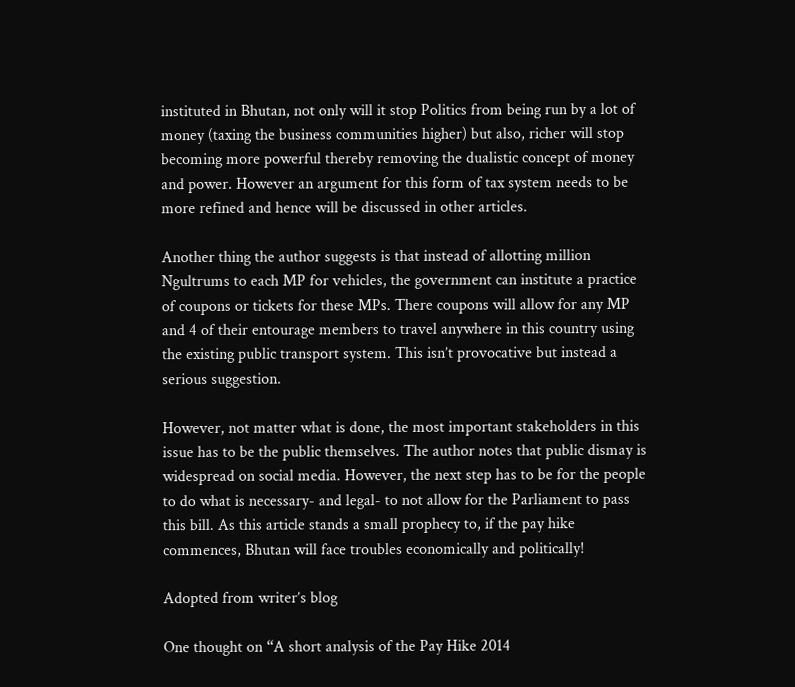instituted in Bhutan, not only will it stop Politics from being run by a lot of money (taxing the business communities higher) but also, richer will stop becoming more powerful thereby removing the dualistic concept of money and power. However an argument for this form of tax system needs to be more refined and hence will be discussed in other articles.

Another thing the author suggests is that instead of allotting million Ngultrums to each MP for vehicles, the government can institute a practice of coupons or tickets for these MPs. There coupons will allow for any MP and 4 of their entourage members to travel anywhere in this country using the existing public transport system. This isn’t provocative but instead a serious suggestion.

However, not matter what is done, the most important stakeholders in this issue has to be the public themselves. The author notes that public dismay is widespread on social media. However, the next step has to be for the people to do what is necessary- and legal- to not allow for the Parliament to pass this bill. As this article stands a small prophecy to, if the pay hike commences, Bhutan will face troubles economically and politically!

Adopted from writer’s blog

One thought on “A short analysis of the Pay Hike 2014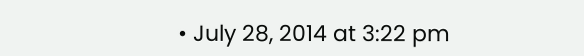• July 28, 2014 at 3:22 pm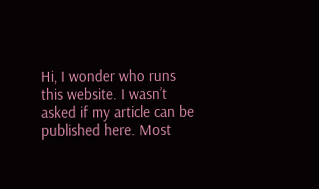Hi, I wonder who runs this website. I wasn’t asked if my article can be published here. Most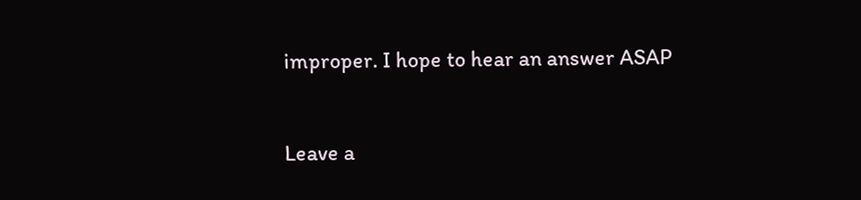improper. I hope to hear an answer ASAP


Leave a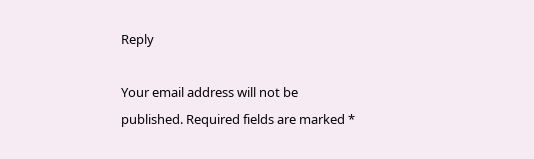Reply

Your email address will not be published. Required fields are marked *